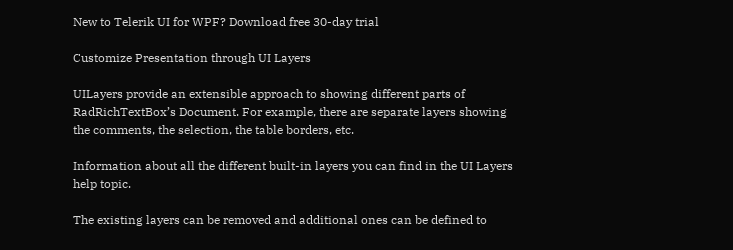New to Telerik UI for WPF? Download free 30-day trial

Customize Presentation through UI Layers

UILayers provide an extensible approach to showing different parts of RadRichTextBox’s Document. For example, there are separate layers showing the comments, the selection, the table borders, etc.

Information about all the different built-in layers you can find in the UI Layers help topic.

The existing layers can be removed and additional ones can be defined to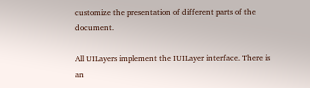customize the presentation of different parts of the document.

All UILayers implement the IUILayer interface. There is an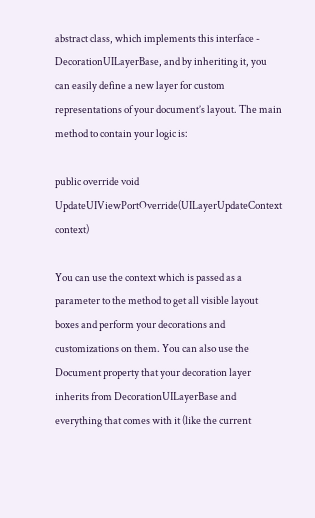abstract class, which implements this interface - DecorationUILayerBase, and by inheriting it, you can easily define a new layer for custom representations of your document’s layout. The main method to contain your logic is:

public override void UpdateUIViewPortOverride(UILayerUpdateContext context)

You can use the context which is passed as a parameter to the method to get all visible layout boxes and perform your decorations and customizations on them. You can also use the Document property that your decoration layer inherits from DecorationUILayerBase and everything that comes with it (like the current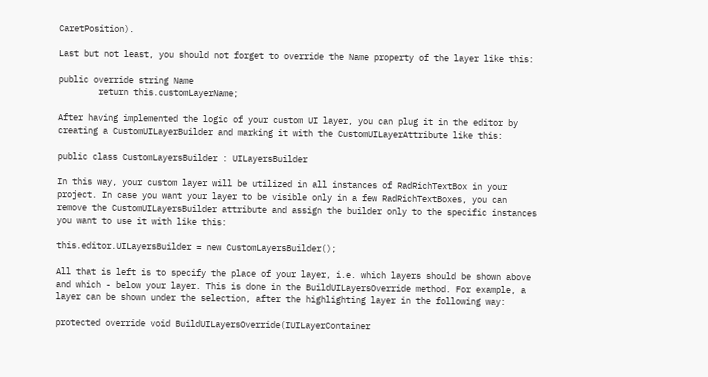CaretPosition).

Last but not least, you should not forget to override the Name property of the layer like this:

public override string Name
        return this.customLayerName;

After having implemented the logic of your custom UI layer, you can plug it in the editor by creating a CustomUILayerBuilder and marking it with the CustomUILayerAttribute like this:

public class CustomLayersBuilder : UILayersBuilder

In this way, your custom layer will be utilized in all instances of RadRichTextBox in your project. In case you want your layer to be visible only in a few RadRichTextBoxes, you can remove the CustomUILayersBuilder attribute and assign the builder only to the specific instances you want to use it with like this:

this.editor.UILayersBuilder = new CustomLayersBuilder();

All that is left is to specify the place of your layer, i.e. which layers should be shown above and which - below your layer. This is done in the BuildUILayersOverride method. For example, a layer can be shown under the selection, after the highlighting layer in the following way:

protected override void BuildUILayersOverride(IUILayerContainer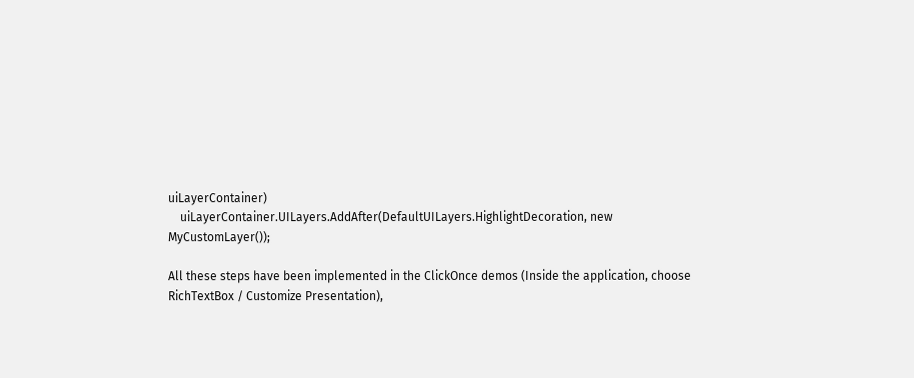uiLayerContainer)
    uiLayerContainer.UILayers.AddAfter(DefaultUILayers.HighlightDecoration, new MyCustomLayer());

All these steps have been implemented in the ClickOnce demos (Inside the application, choose RichTextBox / Customize Presentation),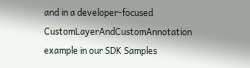and in a developer-focused CustomLayerAndCustomAnnotation example in our SDK Samples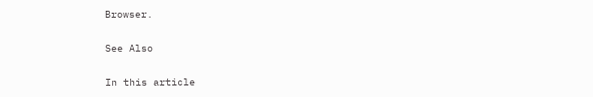Browser.

See Also

In this article